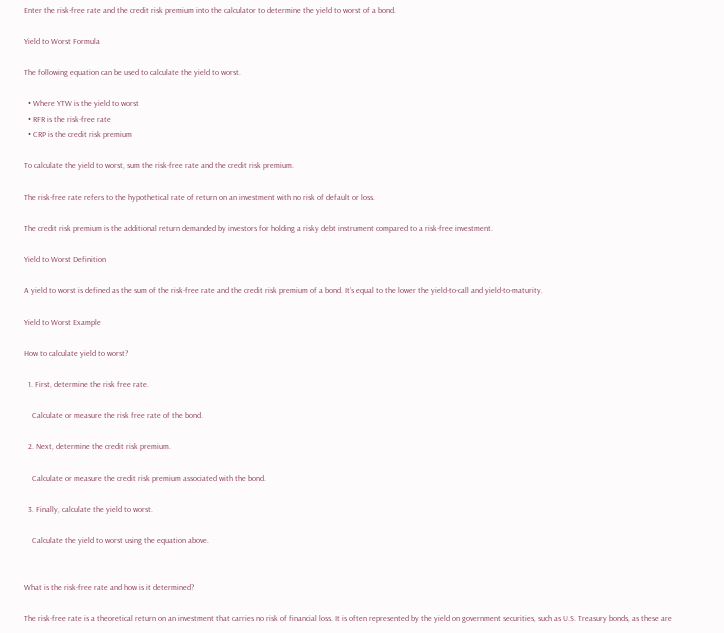Enter the risk-free rate and the credit risk premium into the calculator to determine the yield to worst of a bond.

Yield to Worst Formula

The following equation can be used to calculate the yield to worst.

  • Where YTW is the yield to worst
  • RFR is the risk-free rate
  • CRP is the credit risk premium

To calculate the yield to worst, sum the risk-free rate and the credit risk premium.

The risk-free rate refers to the hypothetical rate of return on an investment with no risk of default or loss.

The credit risk premium is the additional return demanded by investors for holding a risky debt instrument compared to a risk-free investment.

Yield to Worst Definition

A yield to worst is defined as the sum of the risk-free rate and the credit risk premium of a bond. It’s equal to the lower the yield-to-call and yield-to-maturity.

Yield to Worst Example

How to calculate yield to worst?

  1. First, determine the risk free rate.

    Calculate or measure the risk free rate of the bond.

  2. Next, determine the credit risk premium.

    Calculate or measure the credit risk premium associated with the bond.

  3. Finally, calculate the yield to worst.

    Calculate the yield to worst using the equation above.


What is the risk-free rate and how is it determined?

The risk-free rate is a theoretical return on an investment that carries no risk of financial loss. It is often represented by the yield on government securities, such as U.S. Treasury bonds, as these are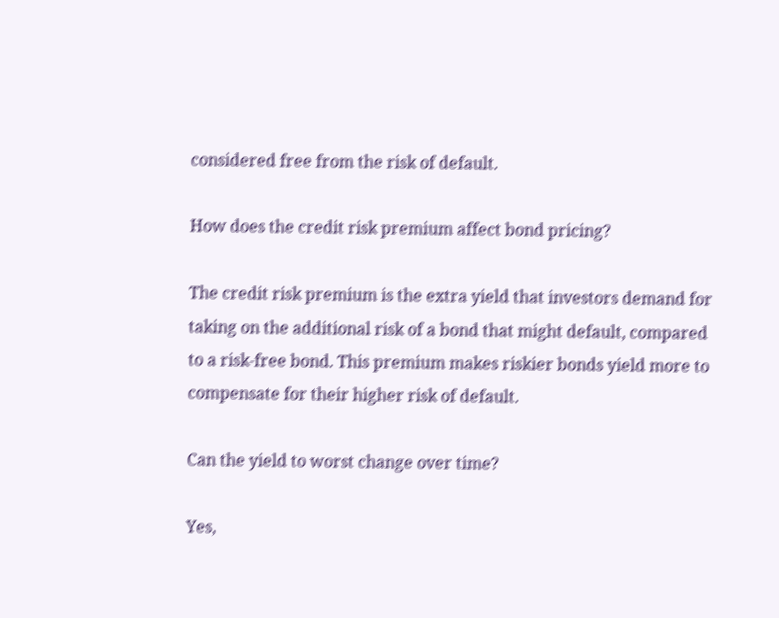considered free from the risk of default.

How does the credit risk premium affect bond pricing?

The credit risk premium is the extra yield that investors demand for taking on the additional risk of a bond that might default, compared to a risk-free bond. This premium makes riskier bonds yield more to compensate for their higher risk of default.

Can the yield to worst change over time?

Yes,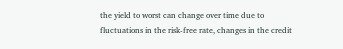the yield to worst can change over time due to fluctuations in the risk-free rate, changes in the credit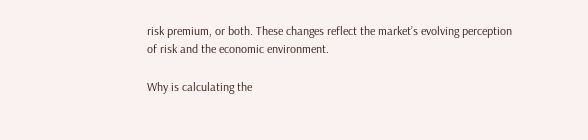risk premium, or both. These changes reflect the market’s evolving perception of risk and the economic environment.

Why is calculating the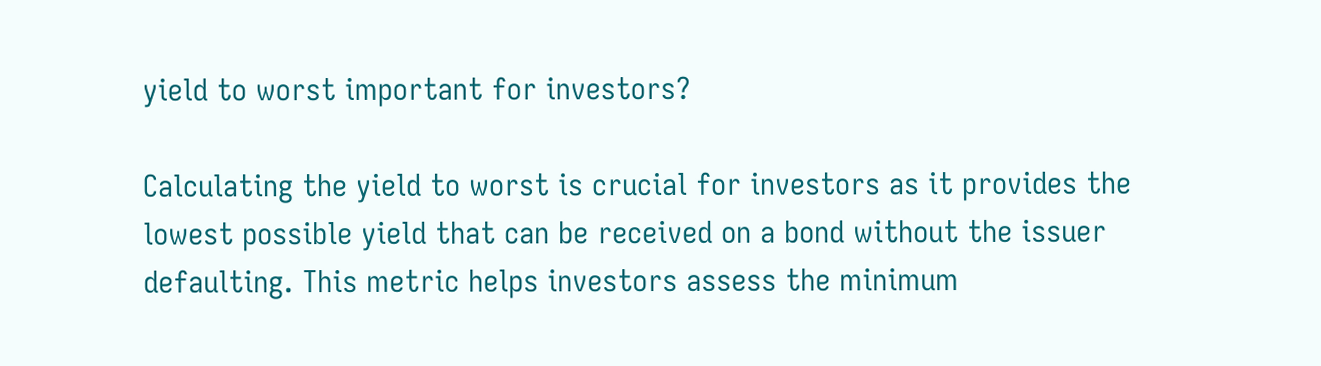yield to worst important for investors?

Calculating the yield to worst is crucial for investors as it provides the lowest possible yield that can be received on a bond without the issuer defaulting. This metric helps investors assess the minimum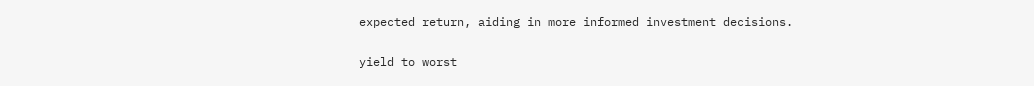expected return, aiding in more informed investment decisions.

yield to worst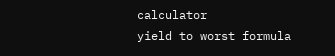calculator
yield to worst formula